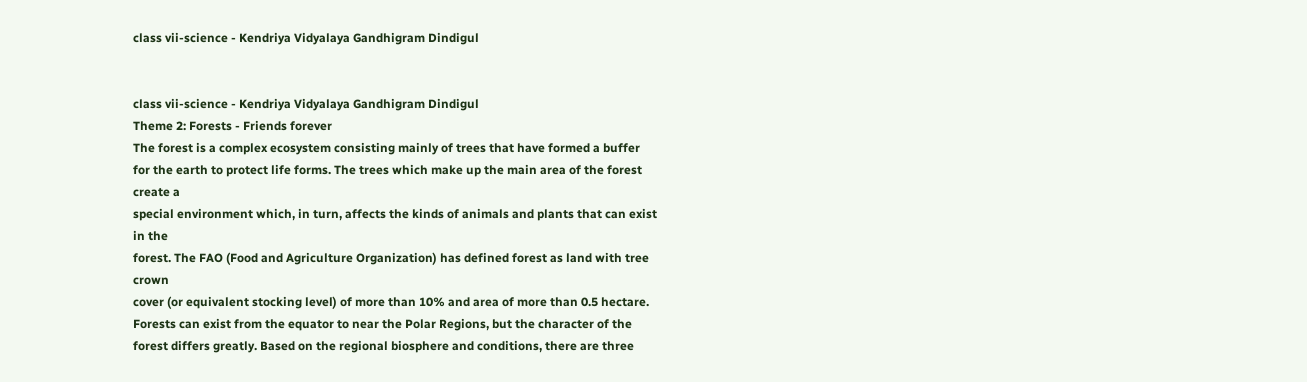class vii-science - Kendriya Vidyalaya Gandhigram Dindigul


class vii-science - Kendriya Vidyalaya Gandhigram Dindigul
Theme 2: Forests - Friends forever
The forest is a complex ecosystem consisting mainly of trees that have formed a buffer
for the earth to protect life forms. The trees which make up the main area of the forest create a
special environment which, in turn, affects the kinds of animals and plants that can exist in the
forest. The FAO (Food and Agriculture Organization) has defined forest as land with tree crown
cover (or equivalent stocking level) of more than 10% and area of more than 0.5 hectare.
Forests can exist from the equator to near the Polar Regions, but the character of the
forest differs greatly. Based on the regional biosphere and conditions, there are three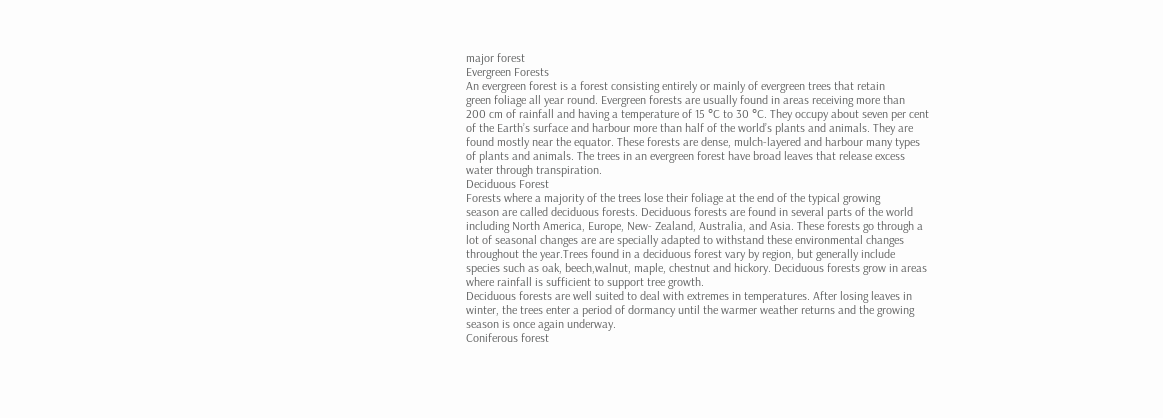major forest
Evergreen Forests
An evergreen forest is a forest consisting entirely or mainly of evergreen trees that retain
green foliage all year round. Evergreen forests are usually found in areas receiving more than
200 cm of rainfall and having a temperature of 15 °C to 30 °C. They occupy about seven per cent
of the Earth’s surface and harbour more than half of the world’s plants and animals. They are
found mostly near the equator. These forests are dense, mulch-layered and harbour many types
of plants and animals. The trees in an evergreen forest have broad leaves that release excess
water through transpiration.
Deciduous Forest
Forests where a majority of the trees lose their foliage at the end of the typical growing
season are called deciduous forests. Deciduous forests are found in several parts of the world
including North America, Europe, New- Zealand, Australia, and Asia. These forests go through a
lot of seasonal changes are are specially adapted to withstand these environmental changes
throughout the year.Trees found in a deciduous forest vary by region, but generally include
species such as oak, beech,walnut, maple, chestnut and hickory. Deciduous forests grow in areas
where rainfall is sufficient to support tree growth.
Deciduous forests are well suited to deal with extremes in temperatures. After losing leaves in
winter, the trees enter a period of dormancy until the warmer weather returns and the growing
season is once again underway.
Coniferous forest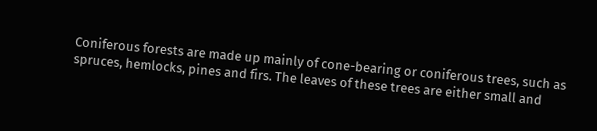Coniferous forests are made up mainly of cone-bearing or coniferous trees, such as
spruces, hemlocks, pines and firs. The leaves of these trees are either small and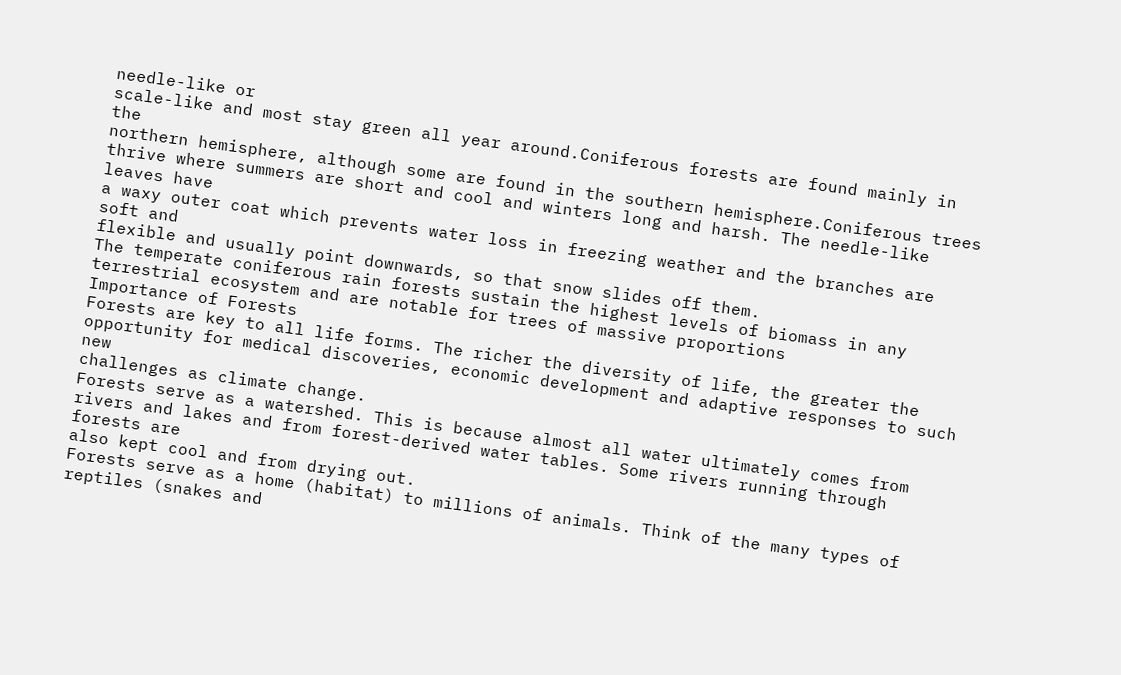needle-like or
scale-like and most stay green all year around.Coniferous forests are found mainly in the
northern hemisphere, although some are found in the southern hemisphere.Coniferous trees
thrive where summers are short and cool and winters long and harsh. The needle-like leaves have
a waxy outer coat which prevents water loss in freezing weather and the branches are soft and
flexible and usually point downwards, so that snow slides off them.
The temperate coniferous rain forests sustain the highest levels of biomass in any
terrestrial ecosystem and are notable for trees of massive proportions
Importance of Forests
Forests are key to all life forms. The richer the diversity of life, the greater the
opportunity for medical discoveries, economic development and adaptive responses to such new
challenges as climate change.
Forests serve as a watershed. This is because almost all water ultimately comes from
rivers and lakes and from forest-derived water tables. Some rivers running through forests are
also kept cool and from drying out.
Forests serve as a home (habitat) to millions of animals. Think of the many types of
reptiles (snakes and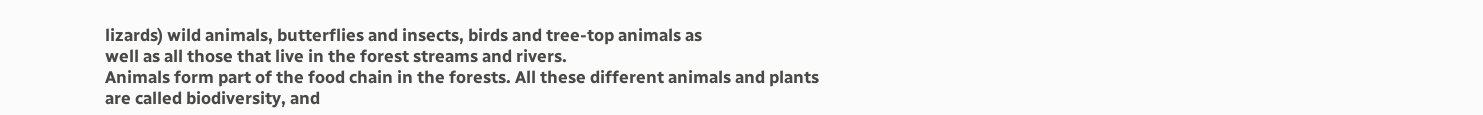lizards) wild animals, butterflies and insects, birds and tree-top animals as
well as all those that live in the forest streams and rivers.
Animals form part of the food chain in the forests. All these different animals and plants
are called biodiversity, and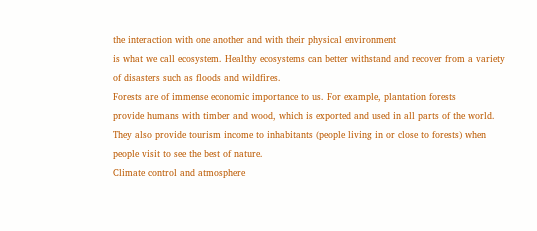the interaction with one another and with their physical environment
is what we call ecosystem. Healthy ecosystems can better withstand and recover from a variety
of disasters such as floods and wildfires.
Forests are of immense economic importance to us. For example, plantation forests
provide humans with timber and wood, which is exported and used in all parts of the world.
They also provide tourism income to inhabitants (people living in or close to forests) when
people visit to see the best of nature.
Climate control and atmosphere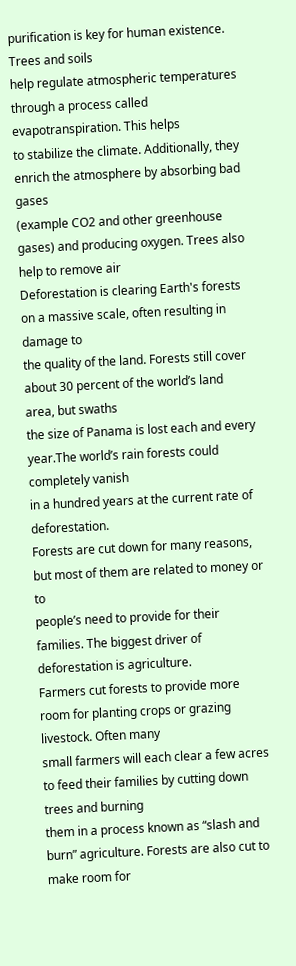purification is key for human existence. Trees and soils
help regulate atmospheric temperatures through a process called evapotranspiration. This helps
to stabilize the climate. Additionally, they enrich the atmosphere by absorbing bad gases
(example CO2 and other greenhouse gases) and producing oxygen. Trees also help to remove air
Deforestation is clearing Earth's forests on a massive scale, often resulting in damage to
the quality of the land. Forests still cover about 30 percent of the world’s land area, but swaths
the size of Panama is lost each and every year.The world’s rain forests could completely vanish
in a hundred years at the current rate of deforestation.
Forests are cut down for many reasons, but most of them are related to money or to
people’s need to provide for their families. The biggest driver of deforestation is agriculture.
Farmers cut forests to provide more room for planting crops or grazing livestock. Often many
small farmers will each clear a few acres to feed their families by cutting down trees and burning
them in a process known as “slash and burn” agriculture. Forests are also cut to make room for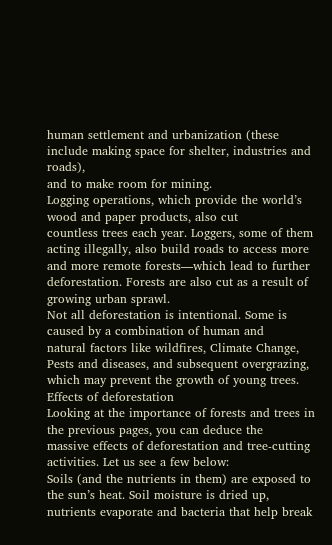human settlement and urbanization (these include making space for shelter, industries and roads),
and to make room for mining.
Logging operations, which provide the world’s wood and paper products, also cut
countless trees each year. Loggers, some of them acting illegally, also build roads to access more
and more remote forests—which lead to further deforestation. Forests are also cut as a result of
growing urban sprawl.
Not all deforestation is intentional. Some is caused by a combination of human and
natural factors like wildfires, Climate Change, Pests and diseases, and subsequent overgrazing,
which may prevent the growth of young trees.
Effects of deforestation
Looking at the importance of forests and trees in the previous pages, you can deduce the
massive effects of deforestation and tree-cutting activities. Let us see a few below:
Soils (and the nutrients in them) are exposed to the sun’s heat. Soil moisture is dried up,
nutrients evaporate and bacteria that help break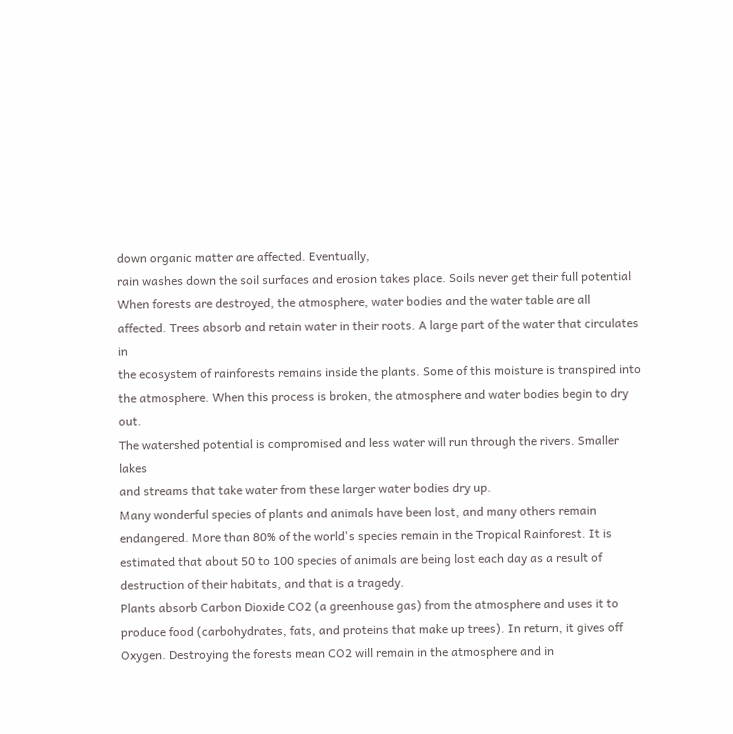down organic matter are affected. Eventually,
rain washes down the soil surfaces and erosion takes place. Soils never get their full potential
When forests are destroyed, the atmosphere, water bodies and the water table are all
affected. Trees absorb and retain water in their roots. A large part of the water that circulates in
the ecosystem of rainforests remains inside the plants. Some of this moisture is transpired into
the atmosphere. When this process is broken, the atmosphere and water bodies begin to dry out.
The watershed potential is compromised and less water will run through the rivers. Smaller lakes
and streams that take water from these larger water bodies dry up.
Many wonderful species of plants and animals have been lost, and many others remain
endangered. More than 80% of the world's species remain in the Tropical Rainforest. It is
estimated that about 50 to 100 species of animals are being lost each day as a result of
destruction of their habitats, and that is a tragedy.
Plants absorb Carbon Dioxide CO2 (a greenhouse gas) from the atmosphere and uses it to
produce food (carbohydrates, fats, and proteins that make up trees). In return, it gives off
Oxygen. Destroying the forests mean CO2 will remain in the atmosphere and in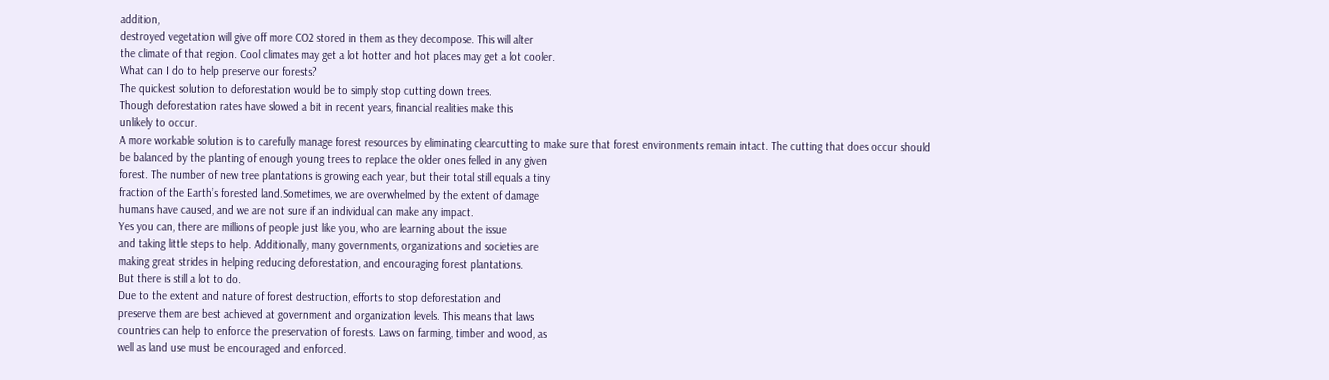addition,
destroyed vegetation will give off more CO2 stored in them as they decompose. This will alter
the climate of that region. Cool climates may get a lot hotter and hot places may get a lot cooler.
What can I do to help preserve our forests?
The quickest solution to deforestation would be to simply stop cutting down trees.
Though deforestation rates have slowed a bit in recent years, financial realities make this
unlikely to occur.
A more workable solution is to carefully manage forest resources by eliminating clearcutting to make sure that forest environments remain intact. The cutting that does occur should
be balanced by the planting of enough young trees to replace the older ones felled in any given
forest. The number of new tree plantations is growing each year, but their total still equals a tiny
fraction of the Earth’s forested land.Sometimes, we are overwhelmed by the extent of damage
humans have caused, and we are not sure if an individual can make any impact.
Yes you can, there are millions of people just like you, who are learning about the issue
and taking little steps to help. Additionally, many governments, organizations and societies are
making great strides in helping reducing deforestation, and encouraging forest plantations.
But there is still a lot to do.
Due to the extent and nature of forest destruction, efforts to stop deforestation and
preserve them are best achieved at government and organization levels. This means that laws
countries can help to enforce the preservation of forests. Laws on farming, timber and wood, as
well as land use must be encouraged and enforced.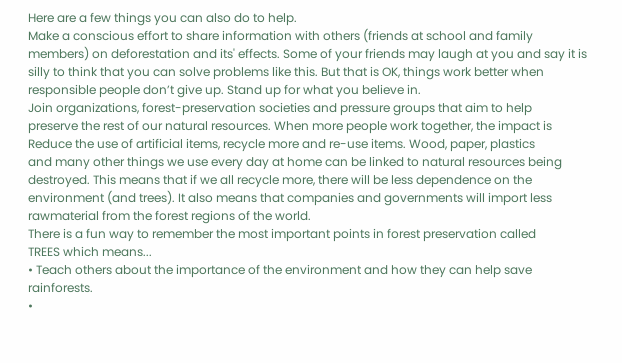Here are a few things you can also do to help.
Make a conscious effort to share information with others (friends at school and family
members) on deforestation and its' effects. Some of your friends may laugh at you and say it is
silly to think that you can solve problems like this. But that is OK, things work better when
responsible people don’t give up. Stand up for what you believe in.
Join organizations, forest-preservation societies and pressure groups that aim to help
preserve the rest of our natural resources. When more people work together, the impact is
Reduce the use of artificial items, recycle more and re-use items. Wood, paper, plastics
and many other things we use every day at home can be linked to natural resources being
destroyed. This means that if we all recycle more, there will be less dependence on the
environment (and trees). It also means that companies and governments will import less rawmaterial from the forest regions of the world.
There is a fun way to remember the most important points in forest preservation called
TREES which means...
• Teach others about the importance of the environment and how they can help save rainforests.
•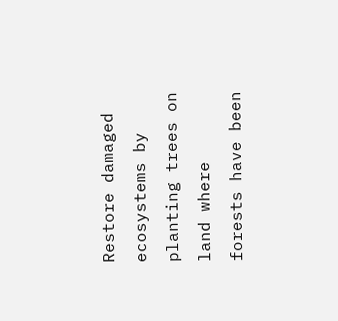Restore damaged ecosystems by planting trees on land where forests have been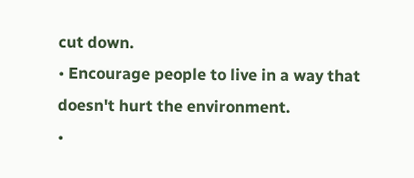cut down.
• Encourage people to live in a way that doesn't hurt the environment.
•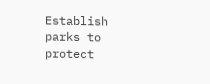Establish parks to protect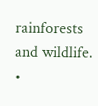rainforests and wildlife.
•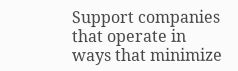Support companies that operate in ways that minimize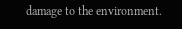damage to the environment.